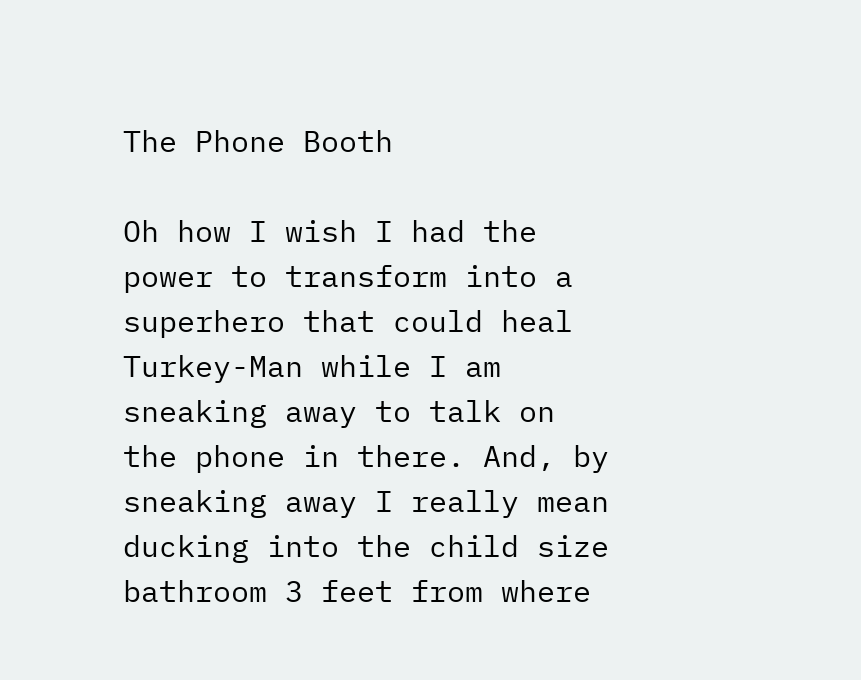The Phone Booth

Oh how I wish I had the power to transform into a superhero that could heal Turkey-Man while I am sneaking away to talk on the phone in there. And, by sneaking away I really mean ducking into the child size bathroom 3 feet from where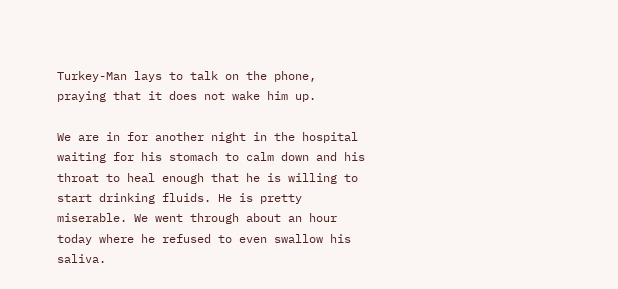Turkey-Man lays to talk on the phone, praying that it does not wake him up.

We are in for another night in the hospital waiting for his stomach to calm down and his throat to heal enough that he is willing to start drinking fluids. He is pretty miserable. We went through about an hour today where he refused to even swallow his saliva.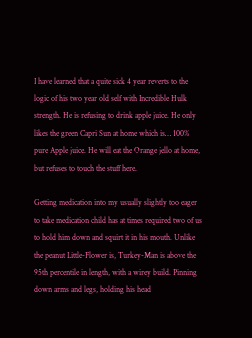I have learned that a quite sick 4 year reverts to the logic of his two year old self with Incredible Hulk strength. He is refusing to drink apple juice. He only likes the green Capri Sun at home which is… 100% pure Apple juice. He will eat the Orange jello at home, but refuses to touch the stuff here.

Getting medication into my usually slightly too eager to take medication child has at times required two of us to hold him down and squirt it in his mouth. Unlike the peanut Little-Flower is, Turkey-Man is above the 95th percentile in length, with a wirey build. Pinning down arms and legs, holding his head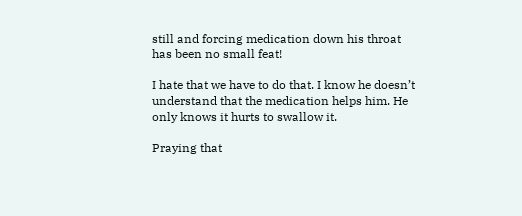still and forcing medication down his throat has been no small feat!

I hate that we have to do that. I know he doesn’t understand that the medication helps him. He only knows it hurts to swallow it.

Praying that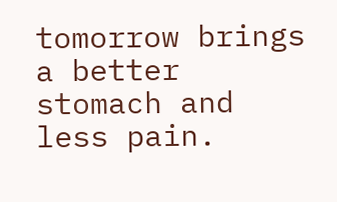tomorrow brings a better stomach and less pain.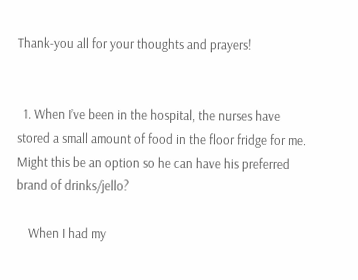Thank-you all for your thoughts and prayers!


  1. When I’ve been in the hospital, the nurses have stored a small amount of food in the floor fridge for me. Might this be an option so he can have his preferred brand of drinks/jello?

    When I had my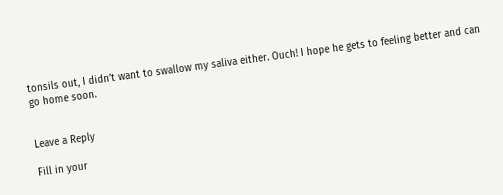tonsils out, I didn’t want to swallow my saliva either. Ouch! I hope he gets to feeling better and can go home soon.


Leave a Reply

Fill in your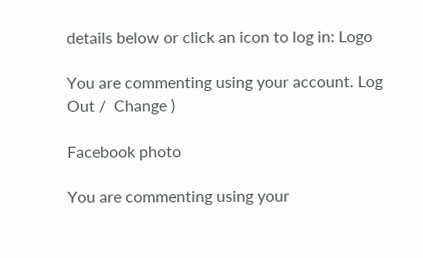details below or click an icon to log in: Logo

You are commenting using your account. Log Out /  Change )

Facebook photo

You are commenting using your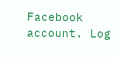Facebook account. Log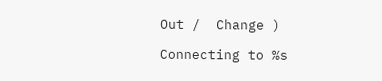Out /  Change )

Connecting to %s